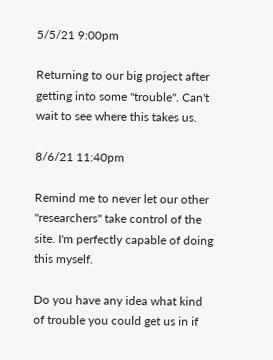5/5/21 9:00pm

Returning to our big project after getting into some "trouble". Can't wait to see where this takes us.

8/6/21 11:40pm

Remind me to never let our other "researchers" take control of the site. I'm perfectly capable of doing this myself.

Do you have any idea what kind of trouble you could get us in if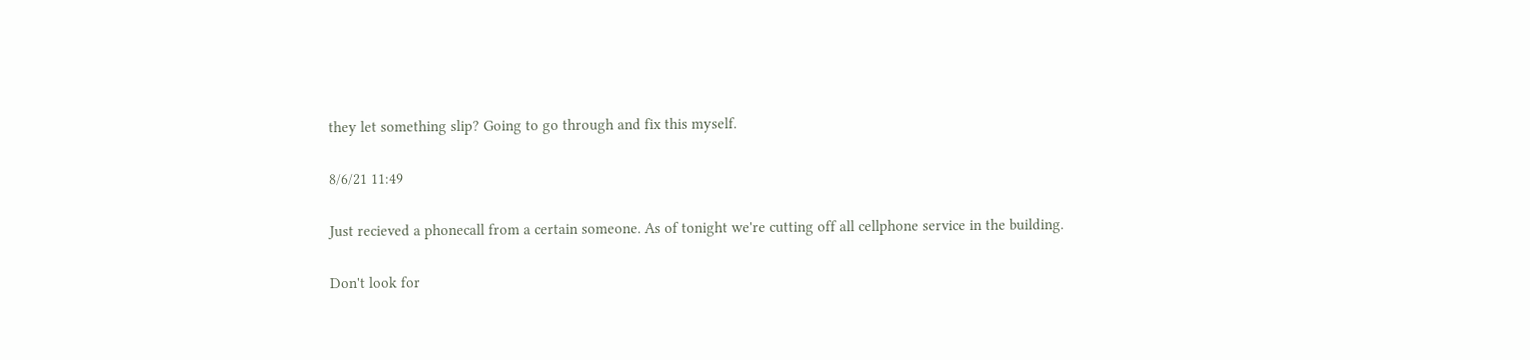they let something slip? Going to go through and fix this myself.

8/6/21 11:49

Just recieved a phonecall from a certain someone. As of tonight we're cutting off all cellphone service in the building.

Don't look for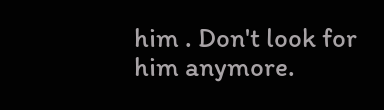him . Don't look for him anymore.